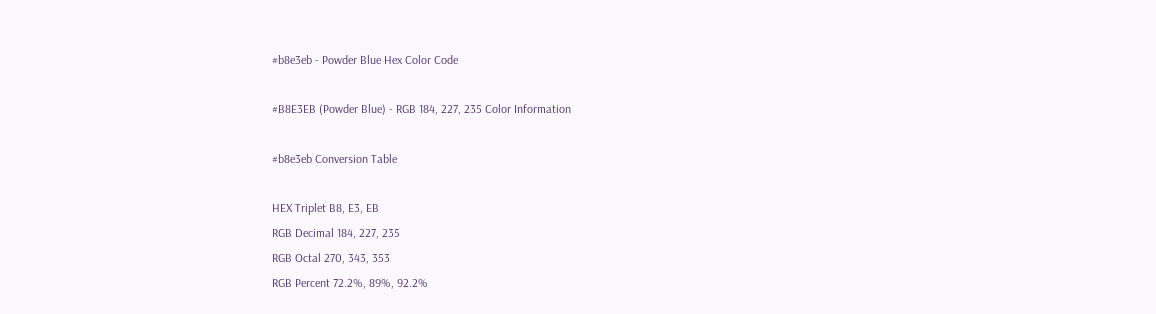#b8e3eb - Powder Blue Hex Color Code

#B8E3EB (Powder Blue) - RGB 184, 227, 235 Color Information

#b8e3eb Conversion Table

HEX Triplet B8, E3, EB
RGB Decimal 184, 227, 235
RGB Octal 270, 343, 353
RGB Percent 72.2%, 89%, 92.2%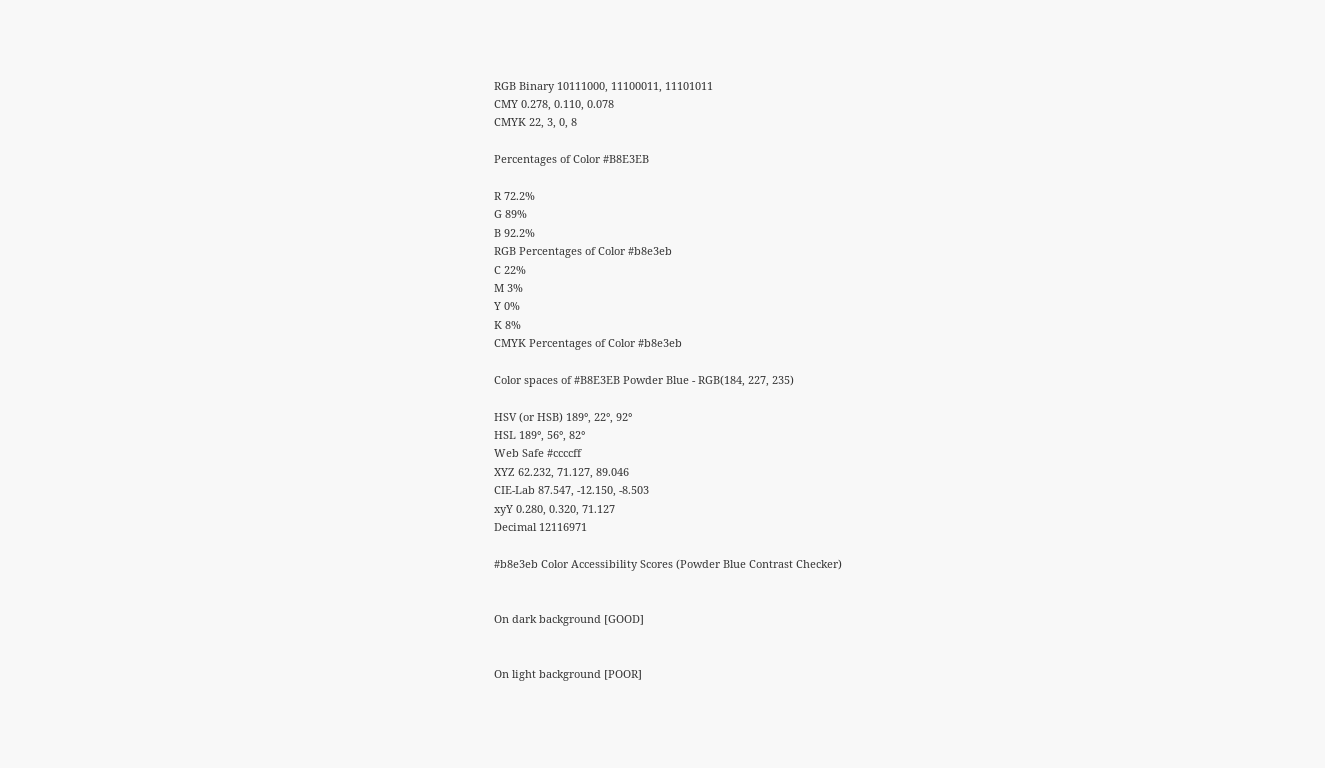RGB Binary 10111000, 11100011, 11101011
CMY 0.278, 0.110, 0.078
CMYK 22, 3, 0, 8

Percentages of Color #B8E3EB

R 72.2%
G 89%
B 92.2%
RGB Percentages of Color #b8e3eb
C 22%
M 3%
Y 0%
K 8%
CMYK Percentages of Color #b8e3eb

Color spaces of #B8E3EB Powder Blue - RGB(184, 227, 235)

HSV (or HSB) 189°, 22°, 92°
HSL 189°, 56°, 82°
Web Safe #ccccff
XYZ 62.232, 71.127, 89.046
CIE-Lab 87.547, -12.150, -8.503
xyY 0.280, 0.320, 71.127
Decimal 12116971

#b8e3eb Color Accessibility Scores (Powder Blue Contrast Checker)


On dark background [GOOD]


On light background [POOR]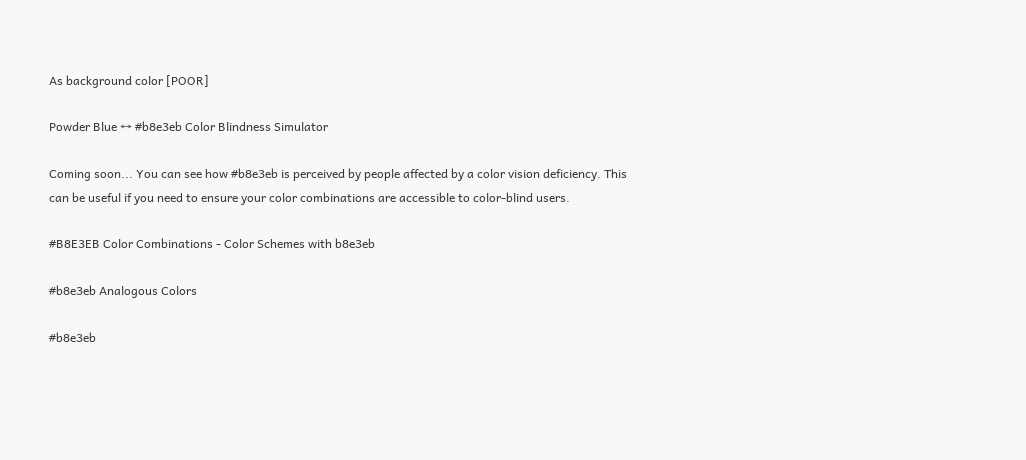As background color [POOR]

Powder Blue ↔ #b8e3eb Color Blindness Simulator

Coming soon... You can see how #b8e3eb is perceived by people affected by a color vision deficiency. This can be useful if you need to ensure your color combinations are accessible to color-blind users.

#B8E3EB Color Combinations - Color Schemes with b8e3eb

#b8e3eb Analogous Colors

#b8e3eb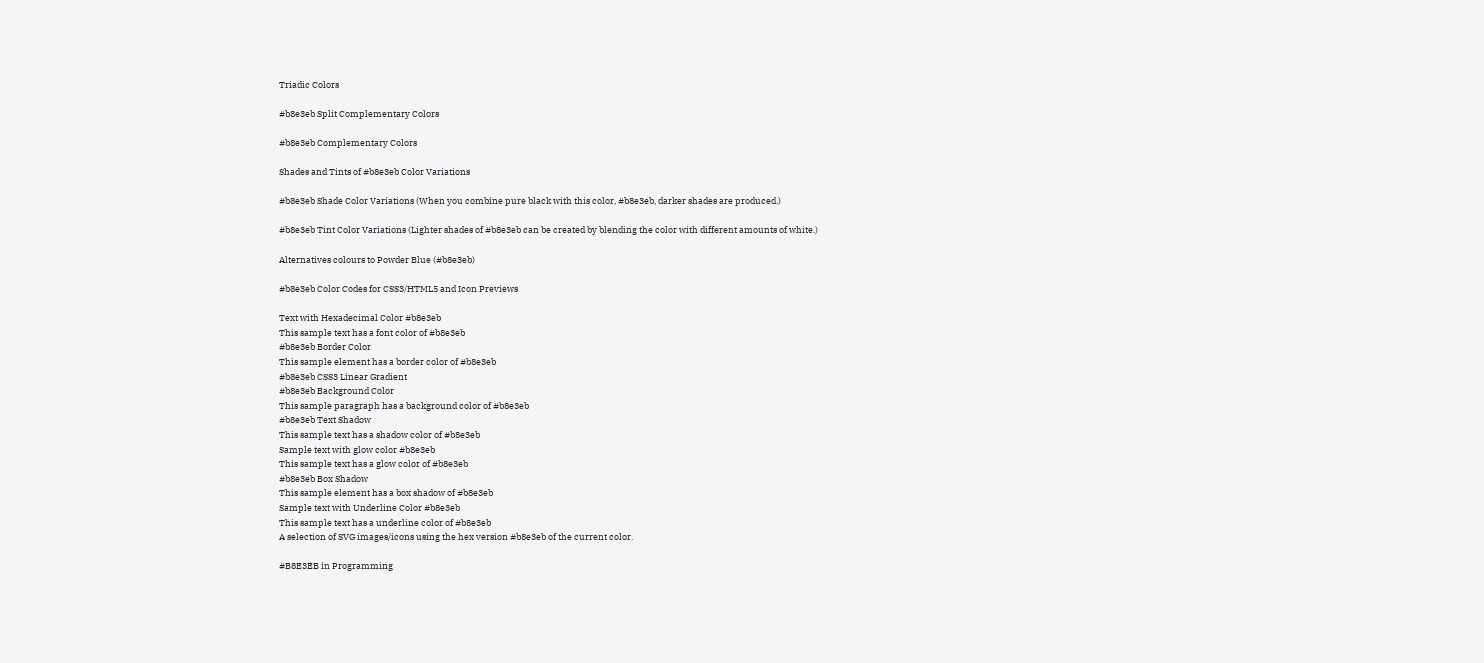Triadic Colors

#b8e3eb Split Complementary Colors

#b8e3eb Complementary Colors

Shades and Tints of #b8e3eb Color Variations

#b8e3eb Shade Color Variations (When you combine pure black with this color, #b8e3eb, darker shades are produced.)

#b8e3eb Tint Color Variations (Lighter shades of #b8e3eb can be created by blending the color with different amounts of white.)

Alternatives colours to Powder Blue (#b8e3eb)

#b8e3eb Color Codes for CSS3/HTML5 and Icon Previews

Text with Hexadecimal Color #b8e3eb
This sample text has a font color of #b8e3eb
#b8e3eb Border Color
This sample element has a border color of #b8e3eb
#b8e3eb CSS3 Linear Gradient
#b8e3eb Background Color
This sample paragraph has a background color of #b8e3eb
#b8e3eb Text Shadow
This sample text has a shadow color of #b8e3eb
Sample text with glow color #b8e3eb
This sample text has a glow color of #b8e3eb
#b8e3eb Box Shadow
This sample element has a box shadow of #b8e3eb
Sample text with Underline Color #b8e3eb
This sample text has a underline color of #b8e3eb
A selection of SVG images/icons using the hex version #b8e3eb of the current color.

#B8E3EB in Programming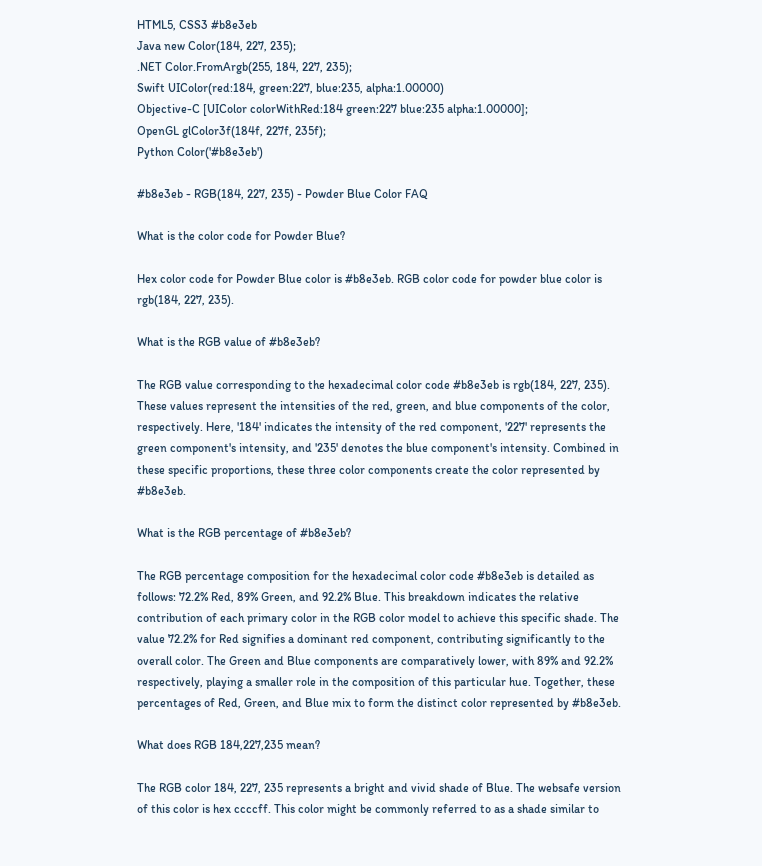HTML5, CSS3 #b8e3eb
Java new Color(184, 227, 235);
.NET Color.FromArgb(255, 184, 227, 235);
Swift UIColor(red:184, green:227, blue:235, alpha:1.00000)
Objective-C [UIColor colorWithRed:184 green:227 blue:235 alpha:1.00000];
OpenGL glColor3f(184f, 227f, 235f);
Python Color('#b8e3eb')

#b8e3eb - RGB(184, 227, 235) - Powder Blue Color FAQ

What is the color code for Powder Blue?

Hex color code for Powder Blue color is #b8e3eb. RGB color code for powder blue color is rgb(184, 227, 235).

What is the RGB value of #b8e3eb?

The RGB value corresponding to the hexadecimal color code #b8e3eb is rgb(184, 227, 235). These values represent the intensities of the red, green, and blue components of the color, respectively. Here, '184' indicates the intensity of the red component, '227' represents the green component's intensity, and '235' denotes the blue component's intensity. Combined in these specific proportions, these three color components create the color represented by #b8e3eb.

What is the RGB percentage of #b8e3eb?

The RGB percentage composition for the hexadecimal color code #b8e3eb is detailed as follows: 72.2% Red, 89% Green, and 92.2% Blue. This breakdown indicates the relative contribution of each primary color in the RGB color model to achieve this specific shade. The value 72.2% for Red signifies a dominant red component, contributing significantly to the overall color. The Green and Blue components are comparatively lower, with 89% and 92.2% respectively, playing a smaller role in the composition of this particular hue. Together, these percentages of Red, Green, and Blue mix to form the distinct color represented by #b8e3eb.

What does RGB 184,227,235 mean?

The RGB color 184, 227, 235 represents a bright and vivid shade of Blue. The websafe version of this color is hex ccccff. This color might be commonly referred to as a shade similar to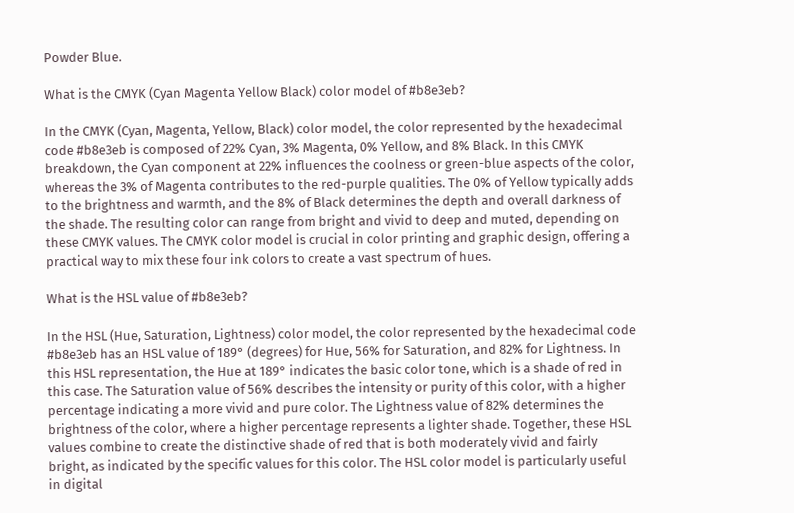Powder Blue.

What is the CMYK (Cyan Magenta Yellow Black) color model of #b8e3eb?

In the CMYK (Cyan, Magenta, Yellow, Black) color model, the color represented by the hexadecimal code #b8e3eb is composed of 22% Cyan, 3% Magenta, 0% Yellow, and 8% Black. In this CMYK breakdown, the Cyan component at 22% influences the coolness or green-blue aspects of the color, whereas the 3% of Magenta contributes to the red-purple qualities. The 0% of Yellow typically adds to the brightness and warmth, and the 8% of Black determines the depth and overall darkness of the shade. The resulting color can range from bright and vivid to deep and muted, depending on these CMYK values. The CMYK color model is crucial in color printing and graphic design, offering a practical way to mix these four ink colors to create a vast spectrum of hues.

What is the HSL value of #b8e3eb?

In the HSL (Hue, Saturation, Lightness) color model, the color represented by the hexadecimal code #b8e3eb has an HSL value of 189° (degrees) for Hue, 56% for Saturation, and 82% for Lightness. In this HSL representation, the Hue at 189° indicates the basic color tone, which is a shade of red in this case. The Saturation value of 56% describes the intensity or purity of this color, with a higher percentage indicating a more vivid and pure color. The Lightness value of 82% determines the brightness of the color, where a higher percentage represents a lighter shade. Together, these HSL values combine to create the distinctive shade of red that is both moderately vivid and fairly bright, as indicated by the specific values for this color. The HSL color model is particularly useful in digital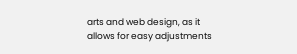arts and web design, as it allows for easy adjustments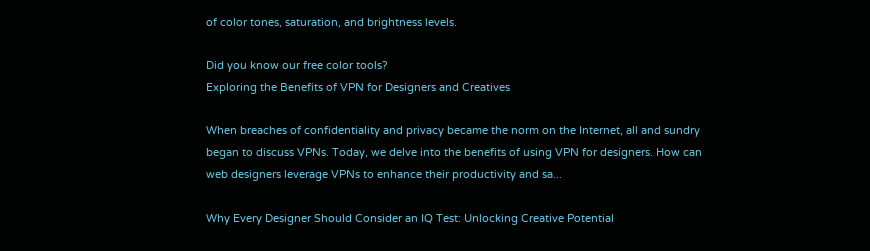of color tones, saturation, and brightness levels.

Did you know our free color tools?
Exploring the Benefits of VPN for Designers and Creatives

When breaches of confidentiality and privacy became the norm on the Internet, all and sundry began to discuss VPNs. Today, we delve into the benefits of using VPN for designers. How can web designers leverage VPNs to enhance their productivity and sa...

Why Every Designer Should Consider an IQ Test: Unlocking Creative Potential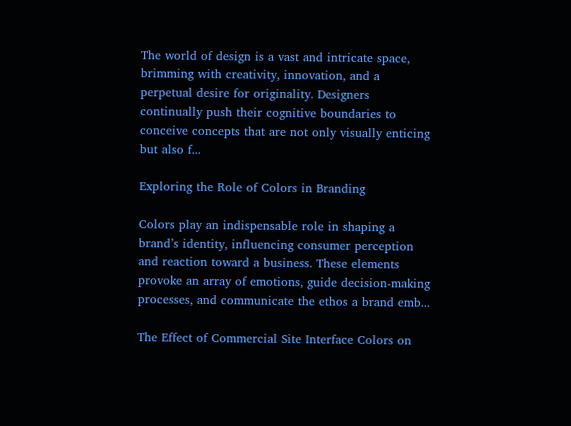The world of design is a vast and intricate space, brimming with creativity, innovation, and a perpetual desire for originality. Designers continually push their cognitive boundaries to conceive concepts that are not only visually enticing but also f...

Exploring the Role of Colors in Branding

Colors play an indispensable role in shaping a brand’s identity, influencing consumer perception and reaction toward a business. These elements provoke an array of emotions, guide decision-making processes, and communicate the ethos a brand emb...

The Effect of Commercial Site Interface Colors on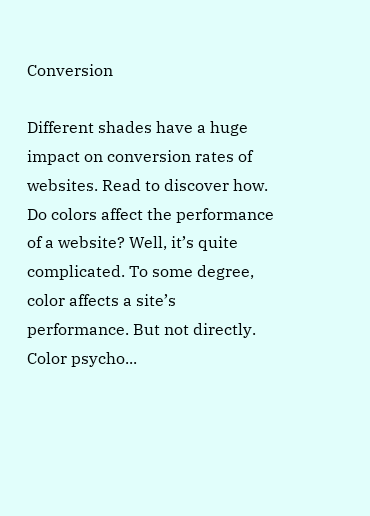Conversion

Different shades have a huge impact on conversion rates of websites. Read to discover how. Do colors affect the performance of a website? Well, it’s quite complicated. To some degree, color affects a site’s performance. But not directly. Color psycho...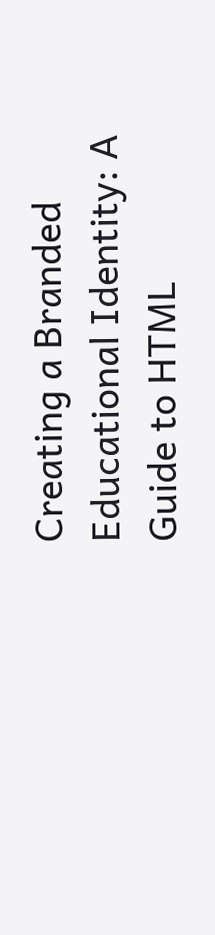Creating a Branded Educational Identity: A Guide to HTML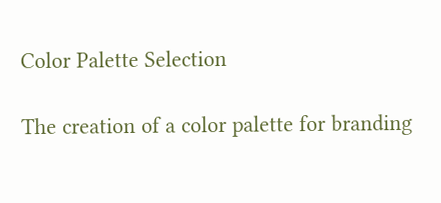Color Palette Selection

The creation of a color palette for branding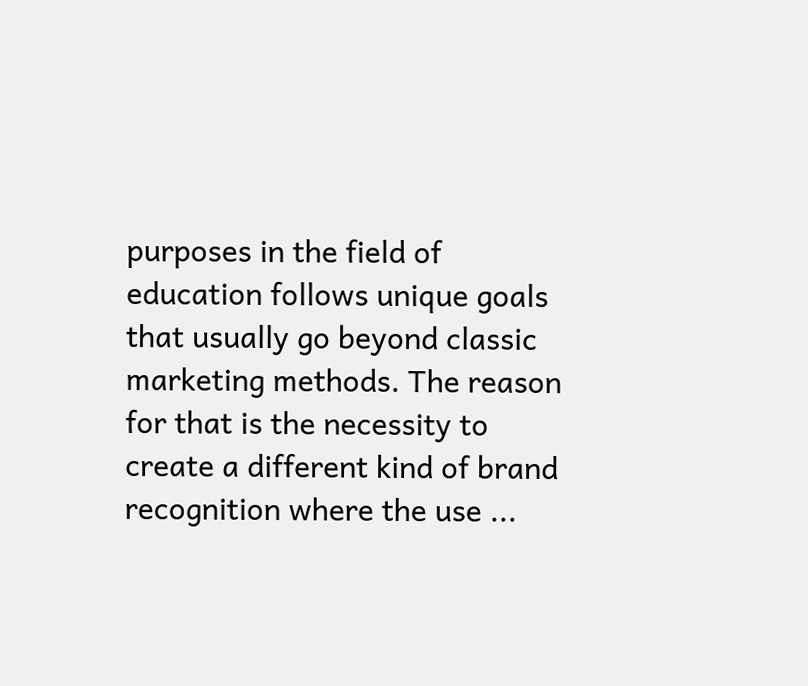purposes in the field of education follows unique goals that usually go beyond classic marketing methods. The reason for that is the necessity to create a different kind of brand recognition where the use ...